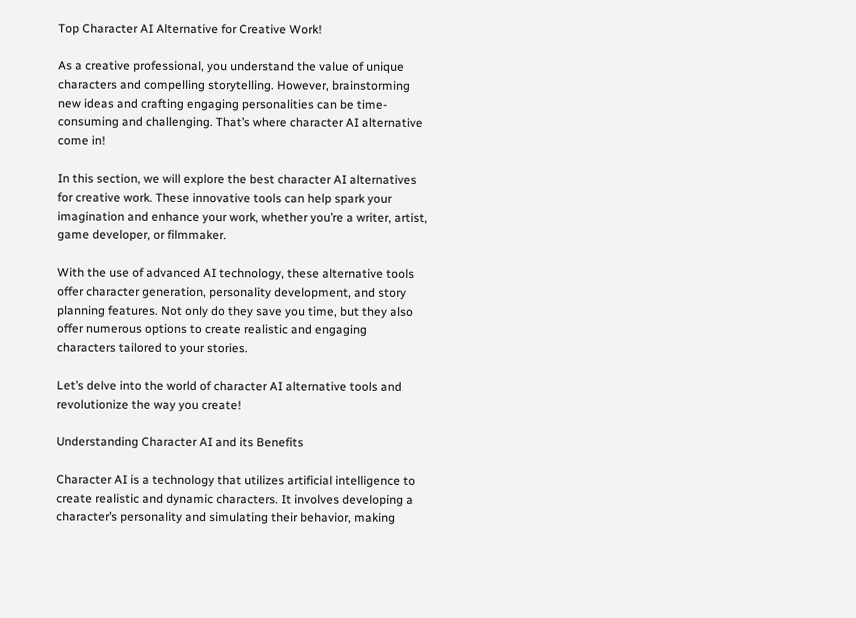Top Character AI Alternative for Creative Work!

As a creative professional, you understand the value of unique characters and compelling storytelling. However, brainstorming new ideas and crafting engaging personalities can be time-consuming and challenging. That’s where character AI alternative come in!

In this section, we will explore the best character AI alternatives for creative work. These innovative tools can help spark your imagination and enhance your work, whether you’re a writer, artist, game developer, or filmmaker.

With the use of advanced AI technology, these alternative tools offer character generation, personality development, and story planning features. Not only do they save you time, but they also offer numerous options to create realistic and engaging characters tailored to your stories.

Let’s delve into the world of character AI alternative tools and revolutionize the way you create!

Understanding Character AI and its Benefits

Character AI is a technology that utilizes artificial intelligence to create realistic and dynamic characters. It involves developing a character’s personality and simulating their behavior, making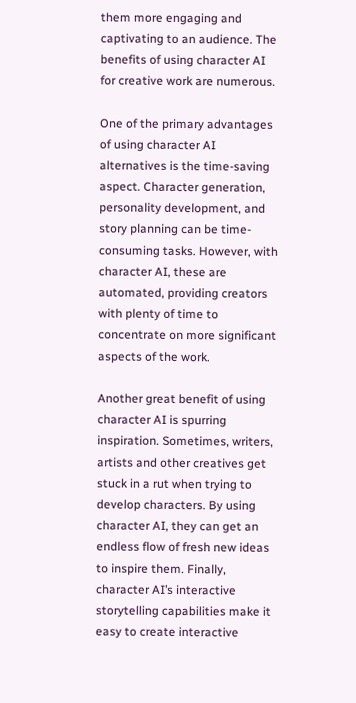them more engaging and captivating to an audience. The benefits of using character AI for creative work are numerous.

One of the primary advantages of using character AI alternatives is the time-saving aspect. Character generation, personality development, and story planning can be time-consuming tasks. However, with character AI, these are automated, providing creators with plenty of time to concentrate on more significant aspects of the work.

Another great benefit of using character AI is spurring inspiration. Sometimes, writers, artists and other creatives get stuck in a rut when trying to develop characters. By using character AI, they can get an endless flow of fresh new ideas to inspire them. Finally, character AI’s interactive storytelling capabilities make it easy to create interactive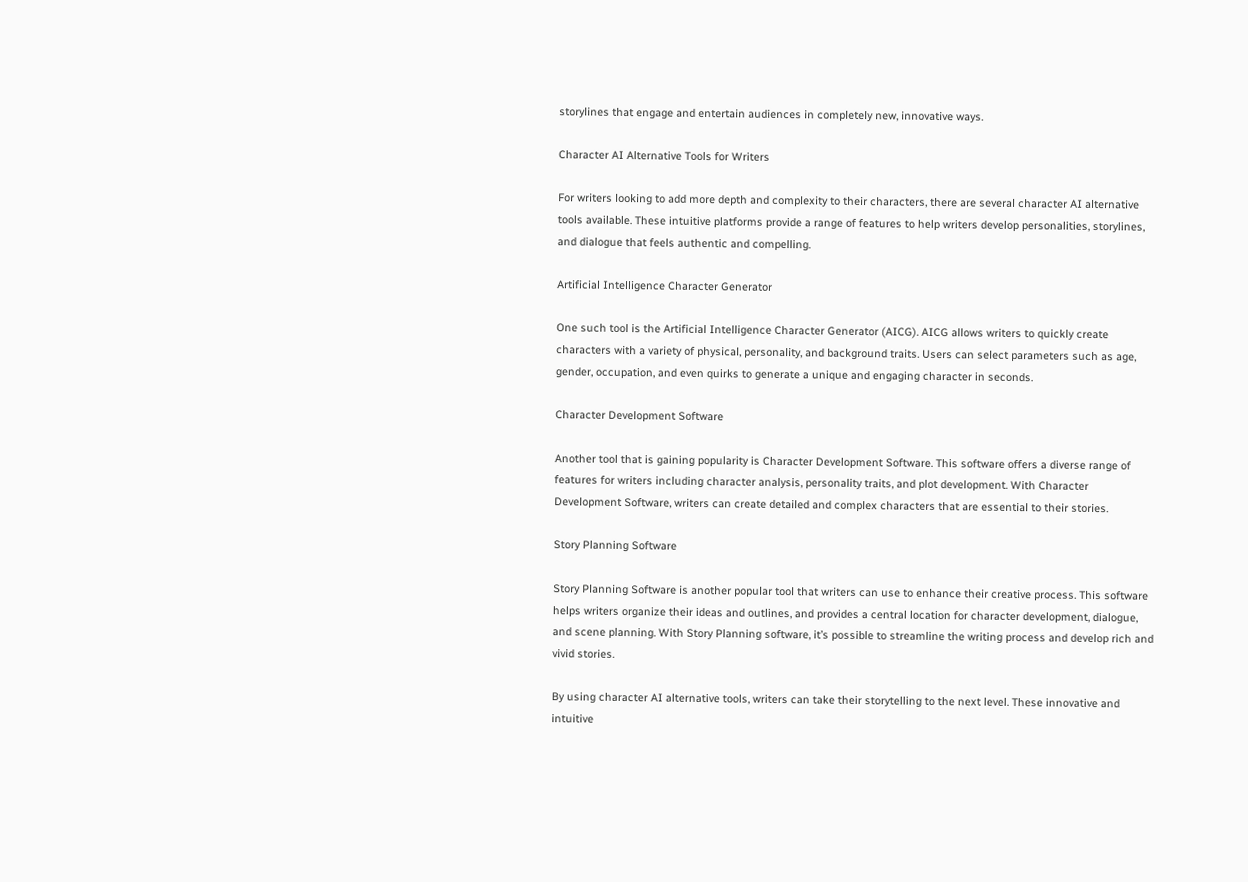storylines that engage and entertain audiences in completely new, innovative ways.

Character AI Alternative Tools for Writers

For writers looking to add more depth and complexity to their characters, there are several character AI alternative tools available. These intuitive platforms provide a range of features to help writers develop personalities, storylines, and dialogue that feels authentic and compelling.

Artificial Intelligence Character Generator

One such tool is the Artificial Intelligence Character Generator (AICG). AICG allows writers to quickly create characters with a variety of physical, personality, and background traits. Users can select parameters such as age, gender, occupation, and even quirks to generate a unique and engaging character in seconds.

Character Development Software

Another tool that is gaining popularity is Character Development Software. This software offers a diverse range of features for writers including character analysis, personality traits, and plot development. With Character Development Software, writers can create detailed and complex characters that are essential to their stories.

Story Planning Software

Story Planning Software is another popular tool that writers can use to enhance their creative process. This software helps writers organize their ideas and outlines, and provides a central location for character development, dialogue, and scene planning. With Story Planning software, it’s possible to streamline the writing process and develop rich and vivid stories.

By using character AI alternative tools, writers can take their storytelling to the next level. These innovative and intuitive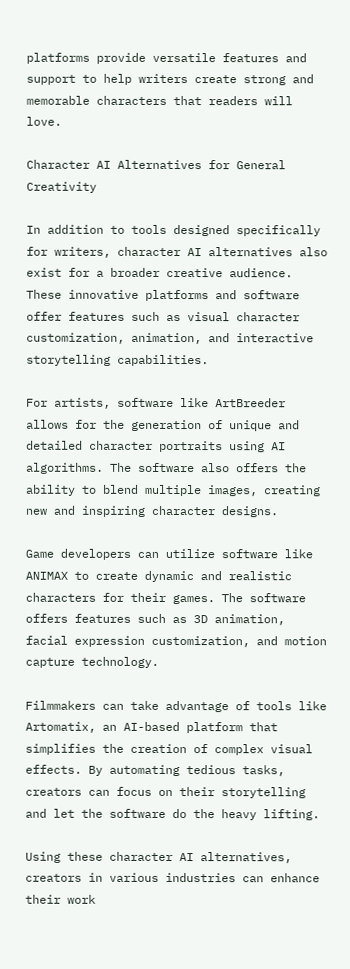platforms provide versatile features and support to help writers create strong and memorable characters that readers will love.

Character AI Alternatives for General Creativity

In addition to tools designed specifically for writers, character AI alternatives also exist for a broader creative audience. These innovative platforms and software offer features such as visual character customization, animation, and interactive storytelling capabilities.

For artists, software like ArtBreeder allows for the generation of unique and detailed character portraits using AI algorithms. The software also offers the ability to blend multiple images, creating new and inspiring character designs.

Game developers can utilize software like ANIMAX to create dynamic and realistic characters for their games. The software offers features such as 3D animation, facial expression customization, and motion capture technology.

Filmmakers can take advantage of tools like Artomatix, an AI-based platform that simplifies the creation of complex visual effects. By automating tedious tasks, creators can focus on their storytelling and let the software do the heavy lifting.

Using these character AI alternatives, creators in various industries can enhance their work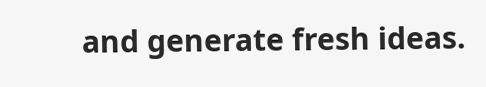and generate fresh ideas.